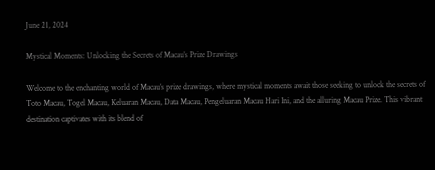June 21, 2024

Mystical Moments: Unlocking the Secrets of Macau’s Prize Drawings

Welcome to the enchanting world of Macau’s prize drawings, where mystical moments await those seeking to unlock the secrets of Toto Macau, Togel Macau, Keluaran Macau, Data Macau, Pengeluaran Macau Hari Ini, and the alluring Macau Prize. This vibrant destination captivates with its blend of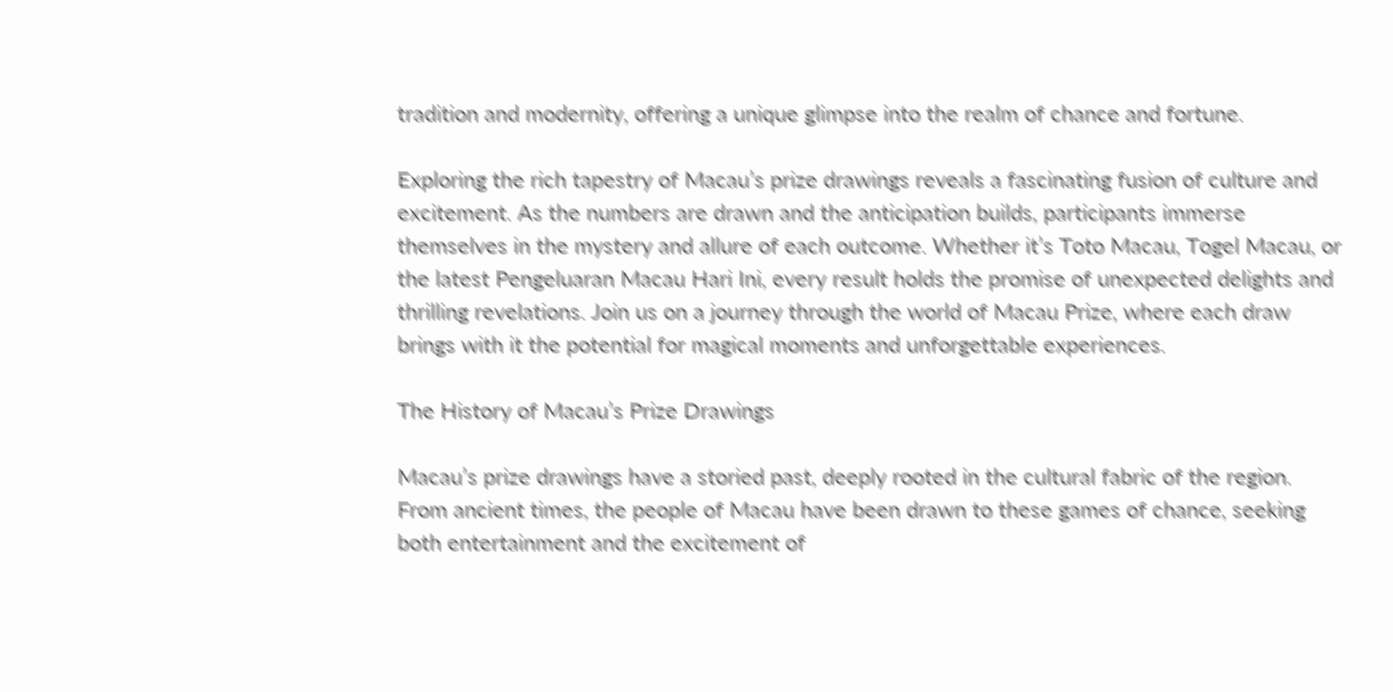tradition and modernity, offering a unique glimpse into the realm of chance and fortune.

Exploring the rich tapestry of Macau’s prize drawings reveals a fascinating fusion of culture and excitement. As the numbers are drawn and the anticipation builds, participants immerse themselves in the mystery and allure of each outcome. Whether it’s Toto Macau, Togel Macau, or the latest Pengeluaran Macau Hari Ini, every result holds the promise of unexpected delights and thrilling revelations. Join us on a journey through the world of Macau Prize, where each draw brings with it the potential for magical moments and unforgettable experiences.

The History of Macau’s Prize Drawings

Macau’s prize drawings have a storied past, deeply rooted in the cultural fabric of the region. From ancient times, the people of Macau have been drawn to these games of chance, seeking both entertainment and the excitement of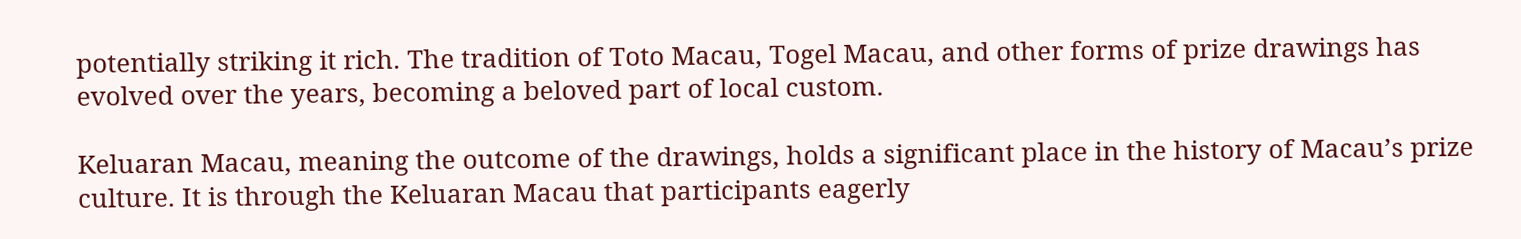potentially striking it rich. The tradition of Toto Macau, Togel Macau, and other forms of prize drawings has evolved over the years, becoming a beloved part of local custom.

Keluaran Macau, meaning the outcome of the drawings, holds a significant place in the history of Macau’s prize culture. It is through the Keluaran Macau that participants eagerly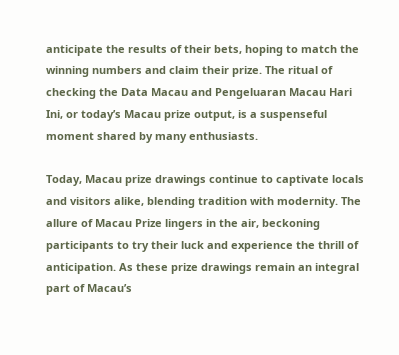anticipate the results of their bets, hoping to match the winning numbers and claim their prize. The ritual of checking the Data Macau and Pengeluaran Macau Hari Ini, or today’s Macau prize output, is a suspenseful moment shared by many enthusiasts.

Today, Macau prize drawings continue to captivate locals and visitors alike, blending tradition with modernity. The allure of Macau Prize lingers in the air, beckoning participants to try their luck and experience the thrill of anticipation. As these prize drawings remain an integral part of Macau’s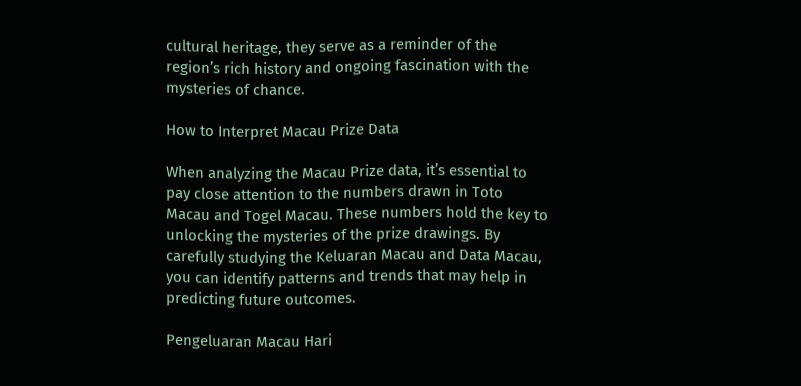cultural heritage, they serve as a reminder of the region’s rich history and ongoing fascination with the mysteries of chance.

How to Interpret Macau Prize Data

When analyzing the Macau Prize data, it’s essential to pay close attention to the numbers drawn in Toto Macau and Togel Macau. These numbers hold the key to unlocking the mysteries of the prize drawings. By carefully studying the Keluaran Macau and Data Macau, you can identify patterns and trends that may help in predicting future outcomes.

Pengeluaran Macau Hari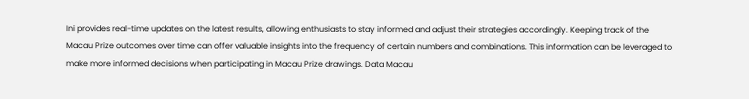Ini provides real-time updates on the latest results, allowing enthusiasts to stay informed and adjust their strategies accordingly. Keeping track of the Macau Prize outcomes over time can offer valuable insights into the frequency of certain numbers and combinations. This information can be leveraged to make more informed decisions when participating in Macau Prize drawings. Data Macau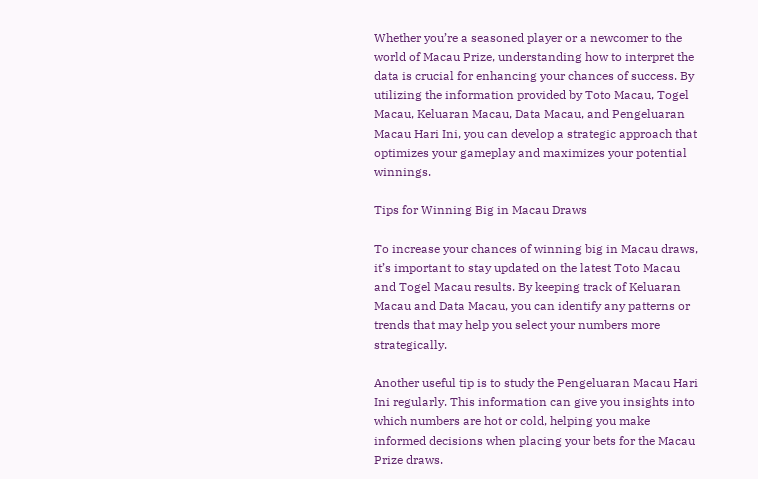Whether you’re a seasoned player or a newcomer to the world of Macau Prize, understanding how to interpret the data is crucial for enhancing your chances of success. By utilizing the information provided by Toto Macau, Togel Macau, Keluaran Macau, Data Macau, and Pengeluaran Macau Hari Ini, you can develop a strategic approach that optimizes your gameplay and maximizes your potential winnings.

Tips for Winning Big in Macau Draws

To increase your chances of winning big in Macau draws, it’s important to stay updated on the latest Toto Macau and Togel Macau results. By keeping track of Keluaran Macau and Data Macau, you can identify any patterns or trends that may help you select your numbers more strategically.

Another useful tip is to study the Pengeluaran Macau Hari Ini regularly. This information can give you insights into which numbers are hot or cold, helping you make informed decisions when placing your bets for the Macau Prize draws.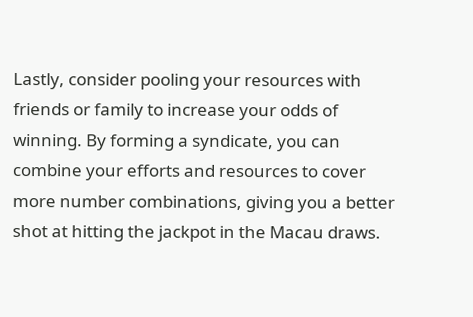Lastly, consider pooling your resources with friends or family to increase your odds of winning. By forming a syndicate, you can combine your efforts and resources to cover more number combinations, giving you a better shot at hitting the jackpot in the Macau draws.